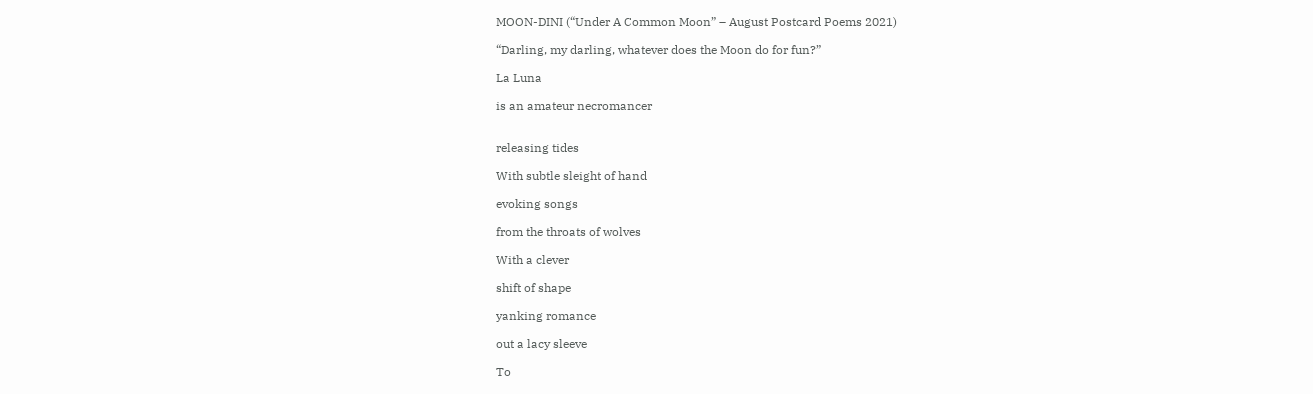MOON-DINI (“Under A Common Moon” – August Postcard Poems 2021)

“Darling, my darling, whatever does the Moon do for fun?”

La Luna

is an amateur necromancer


releasing tides

With subtle sleight of hand

evoking songs

from the throats of wolves

With a clever

shift of shape

yanking romance

out a lacy sleeve

To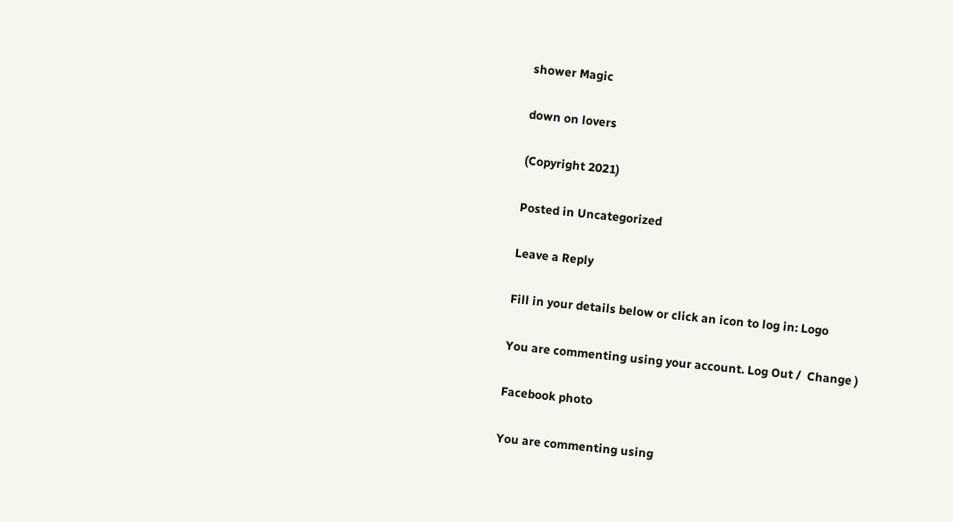shower Magic

down on lovers

(Copyright 2021)

Posted in Uncategorized

Leave a Reply

Fill in your details below or click an icon to log in: Logo

You are commenting using your account. Log Out /  Change )

Facebook photo

You are commenting using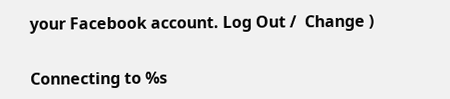your Facebook account. Log Out /  Change )

Connecting to %s